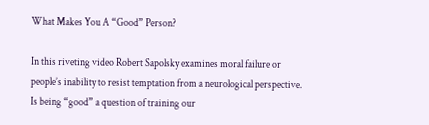What Makes You A “Good” Person?

In this riveting video Robert Sapolsky examines moral failure or people’s inability to resist temptation from a neurological perspective. Is being “good” a question of training our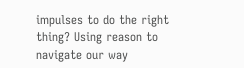impulses to do the right thing? Using reason to navigate our way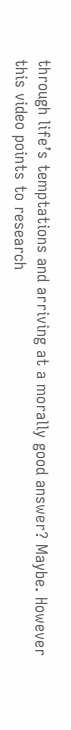through life’s temptations and arriving at a morally good answer? Maybe. However this video points to research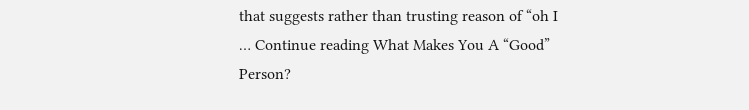that suggests rather than trusting reason of “oh I … Continue reading What Makes You A “Good” Person?